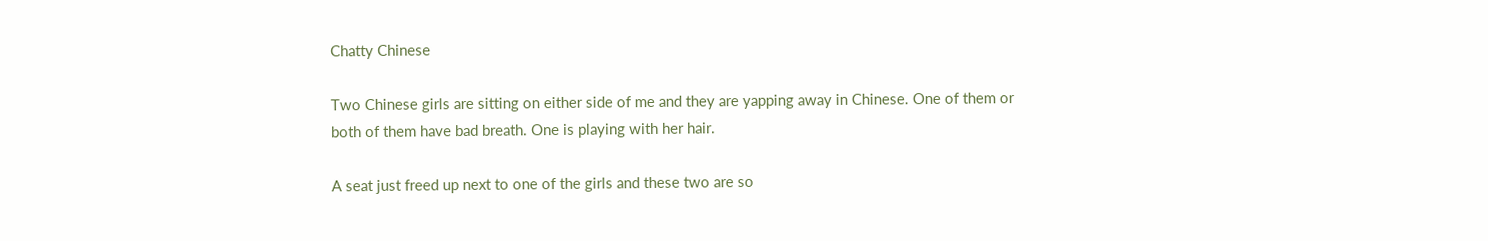Chatty Chinese

Two Chinese girls are sitting on either side of me and they are yapping away in Chinese. One of them or both of them have bad breath. One is playing with her hair.

A seat just freed up next to one of the girls and these two are so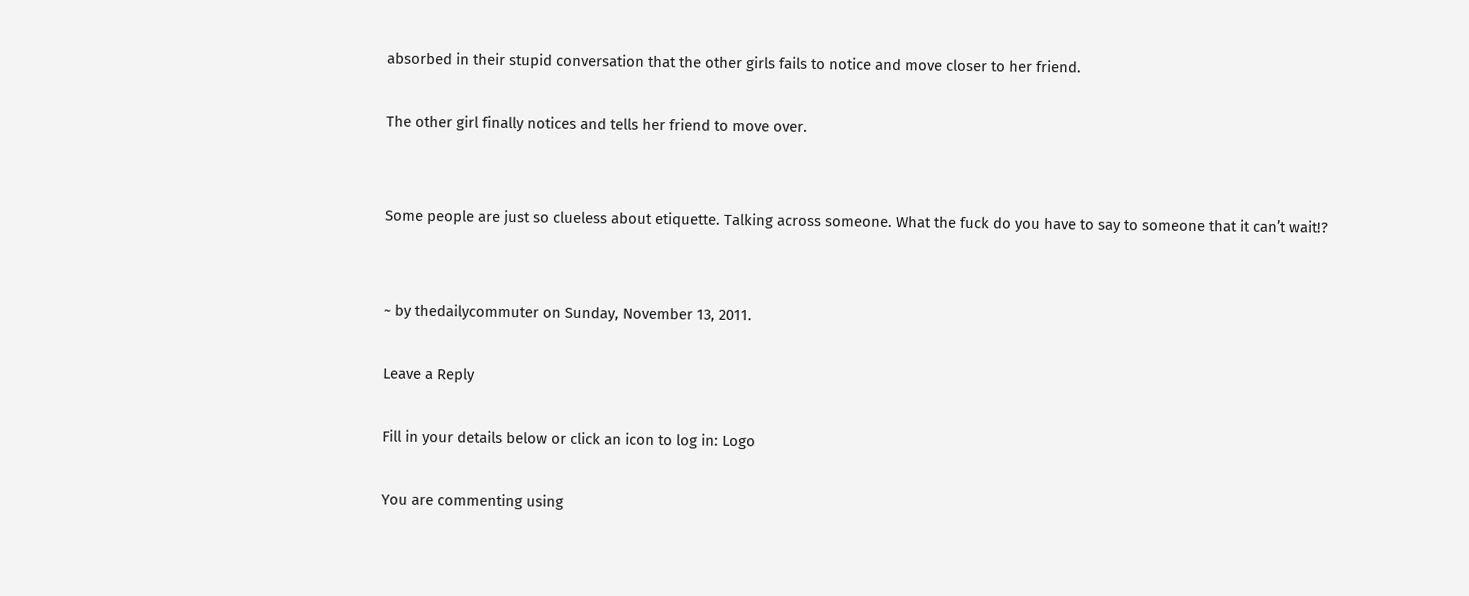absorbed in their stupid conversation that the other girls fails to notice and move closer to her friend.

The other girl finally notices and tells her friend to move over.


Some people are just so clueless about etiquette. Talking across someone. What the fuck do you have to say to someone that it can’t wait!?


~ by thedailycommuter on Sunday, November 13, 2011.

Leave a Reply

Fill in your details below or click an icon to log in: Logo

You are commenting using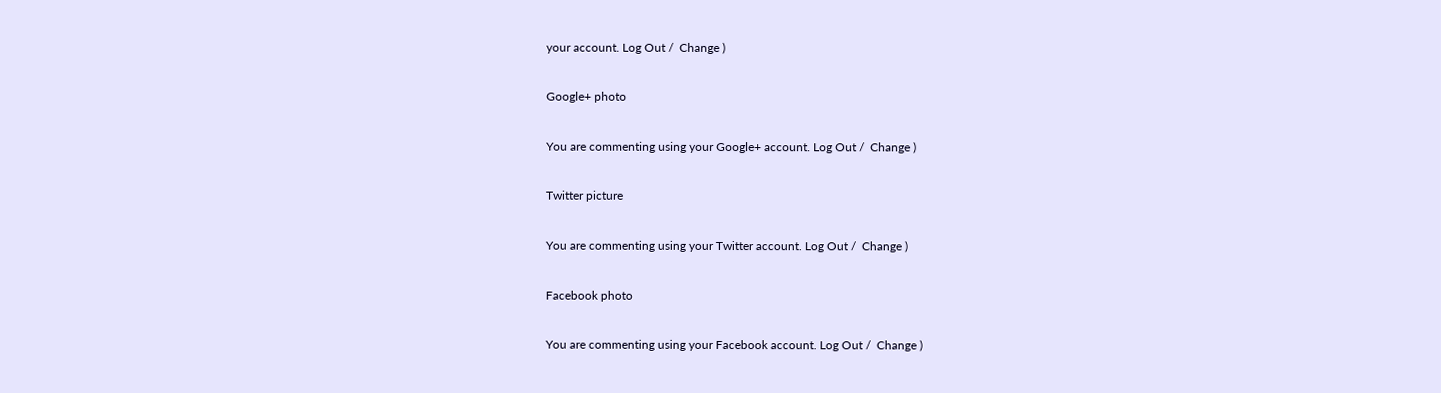your account. Log Out /  Change )

Google+ photo

You are commenting using your Google+ account. Log Out /  Change )

Twitter picture

You are commenting using your Twitter account. Log Out /  Change )

Facebook photo

You are commenting using your Facebook account. Log Out /  Change )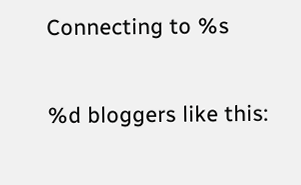Connecting to %s

%d bloggers like this: